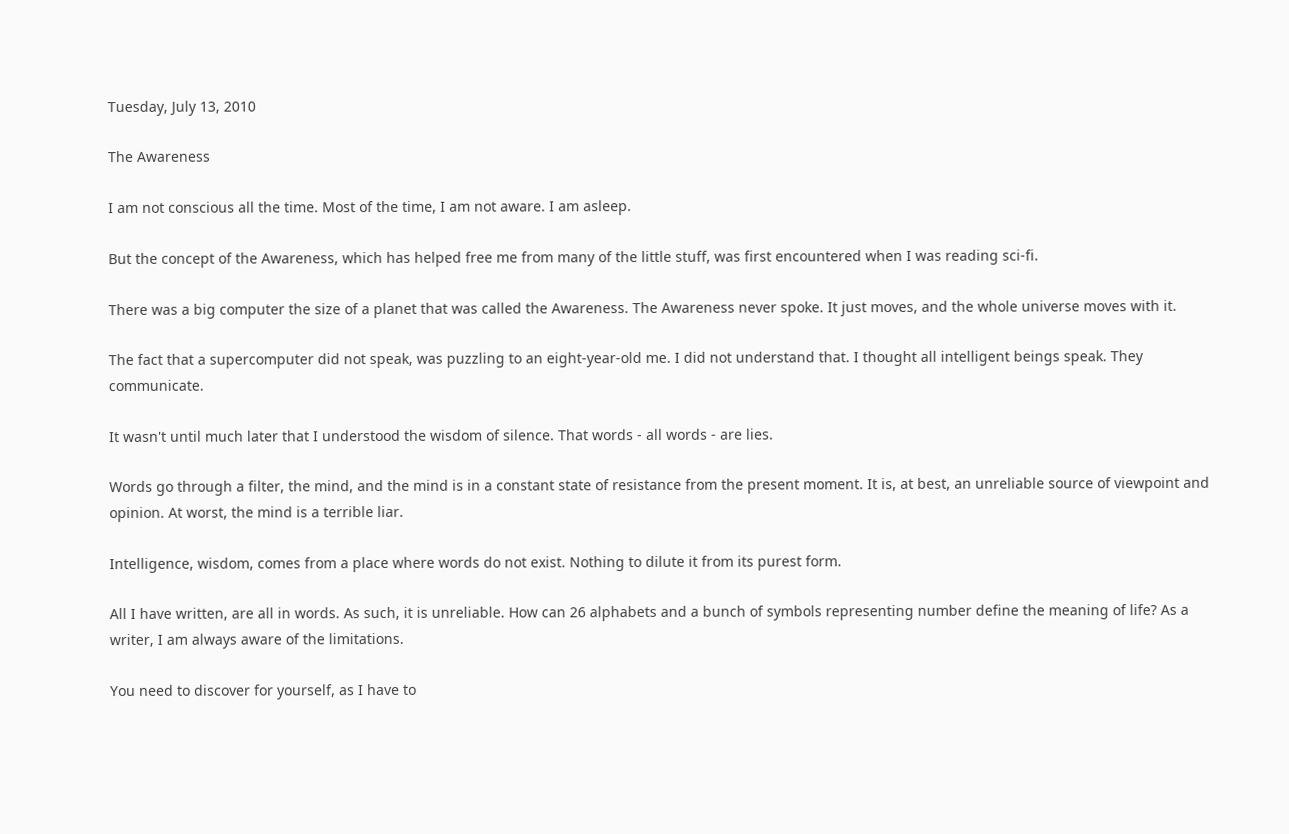Tuesday, July 13, 2010

The Awareness

I am not conscious all the time. Most of the time, I am not aware. I am asleep.

But the concept of the Awareness, which has helped free me from many of the little stuff, was first encountered when I was reading sci-fi.

There was a big computer the size of a planet that was called the Awareness. The Awareness never spoke. It just moves, and the whole universe moves with it.

The fact that a supercomputer did not speak, was puzzling to an eight-year-old me. I did not understand that. I thought all intelligent beings speak. They communicate.

It wasn't until much later that I understood the wisdom of silence. That words - all words - are lies.

Words go through a filter, the mind, and the mind is in a constant state of resistance from the present moment. It is, at best, an unreliable source of viewpoint and opinion. At worst, the mind is a terrible liar.

Intelligence, wisdom, comes from a place where words do not exist. Nothing to dilute it from its purest form.

All I have written, are all in words. As such, it is unreliable. How can 26 alphabets and a bunch of symbols representing number define the meaning of life? As a writer, I am always aware of the limitations.

You need to discover for yourself, as I have to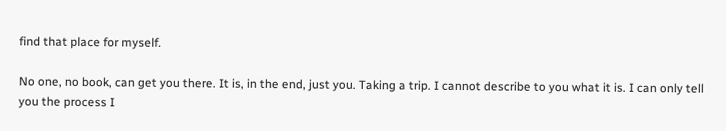find that place for myself.

No one, no book, can get you there. It is, in the end, just you. Taking a trip. I cannot describe to you what it is. I can only tell you the process I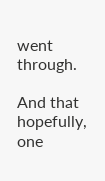went through.

And that hopefully, one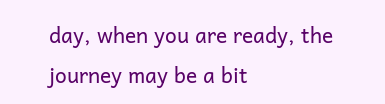day, when you are ready, the journey may be a bit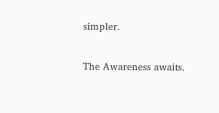simpler.

The Awareness awaits.